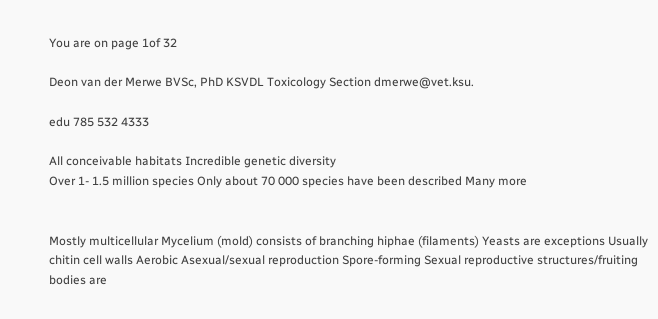You are on page 1of 32

Deon van der Merwe BVSc, PhD KSVDL Toxicology Section dmerwe@vet.ksu.

edu 785 532 4333

All conceivable habitats Incredible genetic diversity
Over 1- 1.5 million species Only about 70 000 species have been described Many more


Mostly multicellular Mycelium (mold) consists of branching hiphae (filaments) Yeasts are exceptions Usually chitin cell walls Aerobic Asexual/sexual reproduction Spore-forming Sexual reproductive structures/fruiting bodies are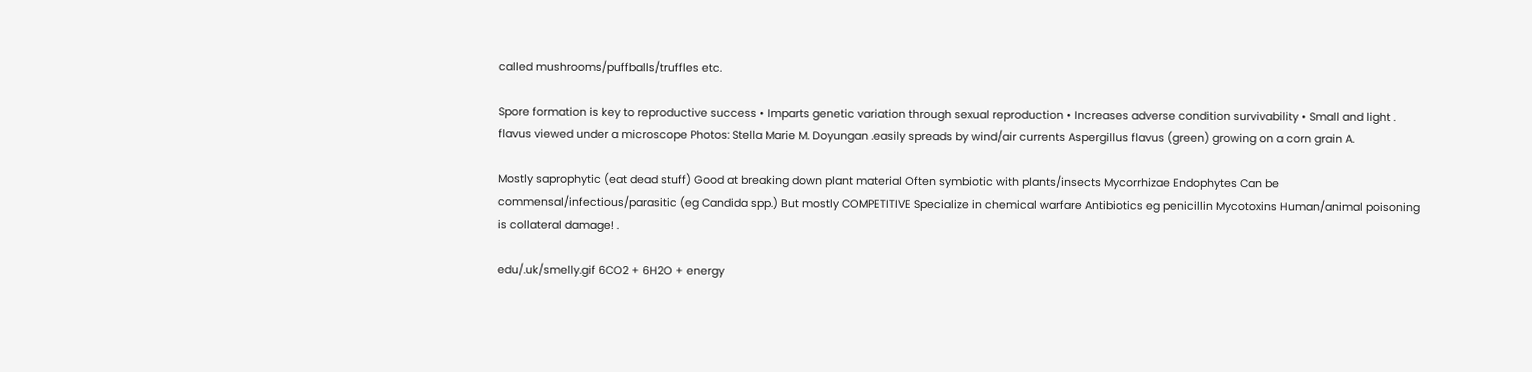called mushrooms/puffballs/truffles etc.

Spore formation is key to reproductive success • Imparts genetic variation through sexual reproduction • Increases adverse condition survivability • Small and light . flavus viewed under a microscope Photos: Stella Marie M. Doyungan .easily spreads by wind/air currents Aspergillus flavus (green) growing on a corn grain A.

Mostly saprophytic (eat dead stuff) Good at breaking down plant material Often symbiotic with plants/insects Mycorrhizae Endophytes Can be commensal/infectious/parasitic (eg Candida spp.) But mostly COMPETITIVE Specialize in chemical warfare Antibiotics eg penicillin Mycotoxins Human/animal poisoning is collateral damage! .

edu/.uk/smelly.gif 6CO2 + 6H2O + energy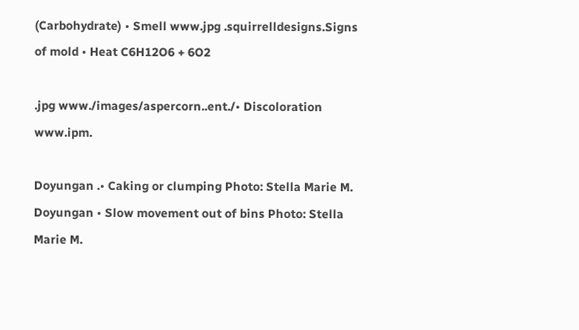(Carbohydrate) • Smell www.jpg .squirrelldesigns.Signs of mold • Heat C6H12O6 + 6O2

.jpg www./images/aspercorn..ent./• Discoloration www.ipm.

Doyungan .• Caking or clumping Photo: Stella Marie M. Doyungan • Slow movement out of bins Photo: Stella Marie M.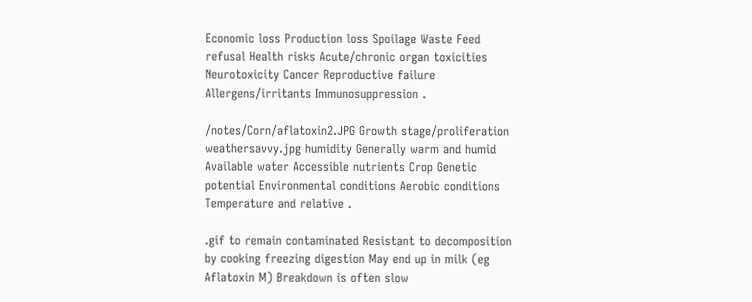Economic loss Production loss Spoilage Waste Feed refusal Health risks Acute/chronic organ toxicities Neurotoxicity Cancer Reproductive failure Allergens/irritants Immunosuppression .

/notes/Corn/aflatoxin2.JPG Growth stage/proliferation weathersavvy.jpg humidity Generally warm and humid Available water Accessible nutrients Crop Genetic potential Environmental conditions Aerobic conditions Temperature and relative .

.gif to remain contaminated Resistant to decomposition by cooking freezing digestion May end up in milk (eg Aflatoxin M) Breakdown is often slow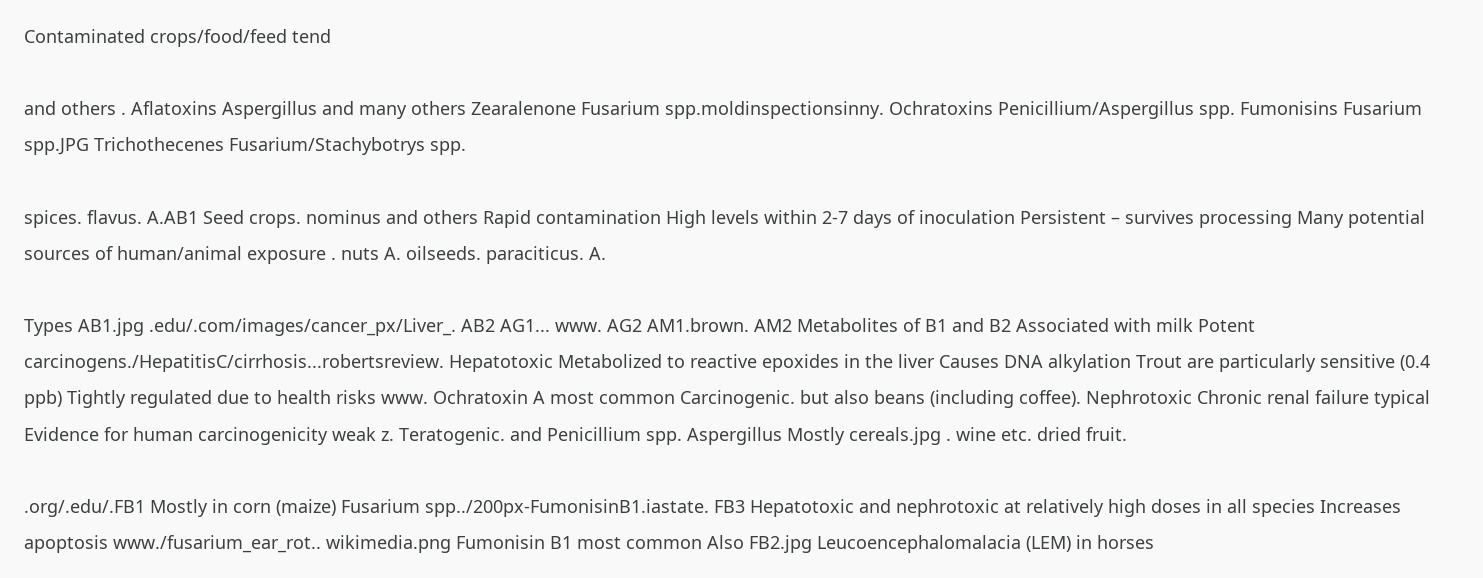Contaminated crops/food/feed tend

and others . Aflatoxins Aspergillus and many others Zearalenone Fusarium spp.moldinspectionsinny. Ochratoxins Penicillium/Aspergillus spp. Fumonisins Fusarium spp.JPG Trichothecenes Fusarium/Stachybotrys spp.

spices. flavus. A.AB1 Seed crops. nominus and others Rapid contamination High levels within 2-7 days of inoculation Persistent – survives processing Many potential sources of human/animal exposure . nuts A. oilseeds. paraciticus. A.

Types AB1.jpg .edu/.com/images/cancer_px/Liver_. AB2 AG1... www. AG2 AM1.brown. AM2 Metabolites of B1 and B2 Associated with milk Potent carcinogens./HepatitisC/cirrhosis...robertsreview. Hepatotoxic Metabolized to reactive epoxides in the liver Causes DNA alkylation Trout are particularly sensitive (0.4 ppb) Tightly regulated due to health risks www. Ochratoxin A most common Carcinogenic. but also beans (including coffee). Nephrotoxic Chronic renal failure typical Evidence for human carcinogenicity weak z. Teratogenic. and Penicillium spp. Aspergillus Mostly cereals.jpg . wine etc. dried fruit.

.org/.edu/.FB1 Mostly in corn (maize) Fusarium spp../200px-FumonisinB1.iastate. FB3 Hepatotoxic and nephrotoxic at relatively high doses in all species Increases apoptosis www./fusarium_ear_rot.. wikimedia.png Fumonisin B1 most common Also FB2.jpg Leucoencephalomalacia (LEM) in horses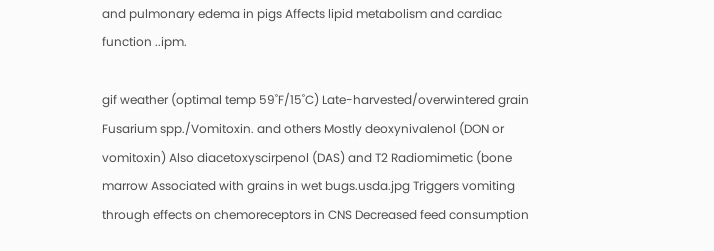and pulmonary edema in pigs Affects lipid metabolism and cardiac function ..ipm.

gif weather (optimal temp 59˚F/15˚C) Late-harvested/overwintered grain Fusarium spp./Vomitoxin. and others Mostly deoxynivalenol (DON or vomitoxin) Also diacetoxyscirpenol (DAS) and T2 Radiomimetic (bone marrow Associated with grains in wet bugs.usda.jpg Triggers vomiting through effects on chemoreceptors in CNS Decreased feed consumption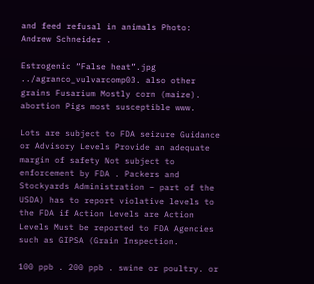and feed refusal in animals Photo: Andrew Schneider .

Estrogenic “False heat”.jpg ../agranco_vulvarcomp03. also other grains Fusarium Mostly corn (maize). abortion Pigs most susceptible www.

Lots are subject to FDA seizure Guidance or Advisory Levels Provide an adequate margin of safety Not subject to enforcement by FDA . Packers and Stockyards Administration – part of the USDA) has to report violative levels to the FDA if Action Levels are Action Levels Must be reported to FDA Agencies such as GIPSA (Grain Inspection.

100 ppb . 200 ppb . swine or poultry. or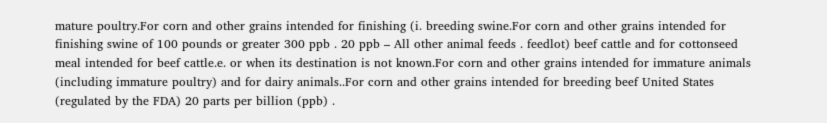mature poultry.For corn and other grains intended for finishing (i. breeding swine.For corn and other grains intended for finishing swine of 100 pounds or greater 300 ppb . 20 ppb – All other animal feeds . feedlot) beef cattle and for cottonseed meal intended for beef cattle.e. or when its destination is not known.For corn and other grains intended for immature animals (including immature poultry) and for dairy animals..For corn and other grains intended for breeding beef United States (regulated by the FDA) 20 parts per billion (ppb) .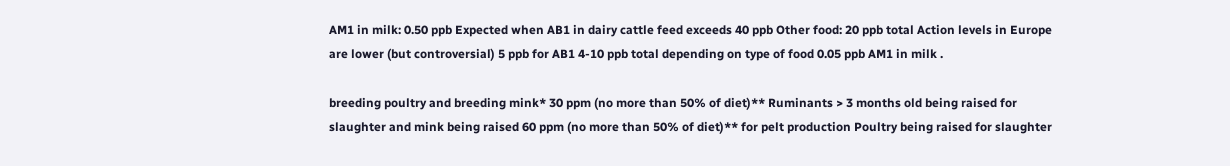AM1 in milk: 0.50 ppb Expected when AB1 in dairy cattle feed exceeds 40 ppb Other food: 20 ppb total Action levels in Europe are lower (but controversial) 5 ppb for AB1 4-10 ppb total depending on type of food 0.05 ppb AM1 in milk .

breeding poultry and breeding mink* 30 ppm (no more than 50% of diet)** Ruminants > 3 months old being raised for slaughter and mink being raised 60 ppm (no more than 50% of diet)** for pelt production Poultry being raised for slaughter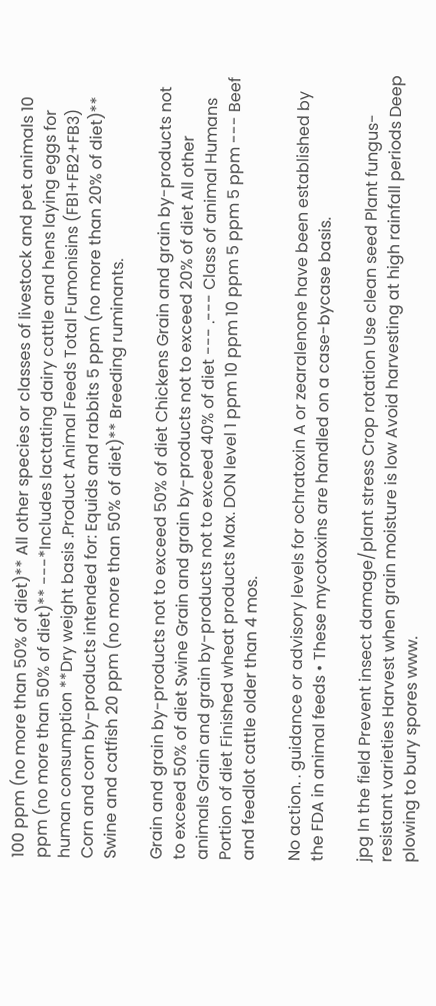100 ppm (no more than 50% of diet)** All other species or classes of livestock and pet animals 10 ppm (no more than 50% of diet)** ---*Includes lactating dairy cattle and hens laying eggs for human consumption **Dry weight basis .Product Animal Feeds Total Fumonisins (FB1+FB2+FB3) Corn and corn by-products intended for: Equids and rabbits 5 ppm (no more than 20% of diet)** Swine and catfish 20 ppm (no more than 50% of diet)** Breeding ruminants.

Grain and grain by-products not to exceed 50% of diet Chickens Grain and grain by-products not to exceed 50% of diet Swine Grain and grain by-products not to exceed 20% of diet All other animals Grain and grain by-products not to exceed 40% of diet --- .--- Class of animal Humans Portion of diet Finished wheat products Max. DON level 1 ppm 10 ppm 10 ppm 5 ppm 5 ppm --- Beef and feedlot cattle older than 4 mos.

No action. . guidance or advisory levels for ochratoxin A or zearalenone have been established by the FDA in animal feeds • These mycotoxins are handled on a case-bycase basis.

jpg In the field Prevent insect damage/plant stress Crop rotation Use clean seed Plant fungus-resistant varieties Harvest when grain moisture is low Avoid harvesting at high rainfall periods Deep plowing to bury spores www.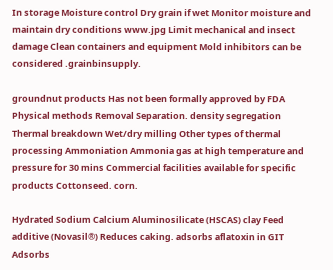In storage Moisture control Dry grain if wet Monitor moisture and maintain dry conditions www.jpg Limit mechanical and insect damage Clean containers and equipment Mold inhibitors can be considered .grainbinsupply.

groundnut products Has not been formally approved by FDA Physical methods Removal Separation. density segregation Thermal breakdown Wet/dry milling Other types of thermal processing Ammoniation Ammonia gas at high temperature and pressure for 30 mins Commercial facilities available for specific products Cottonseed. corn.

Hydrated Sodium Calcium Aluminosilicate (HSCAS) clay Feed additive (Novasil®) Reduces caking. adsorbs aflatoxin in GIT Adsorbs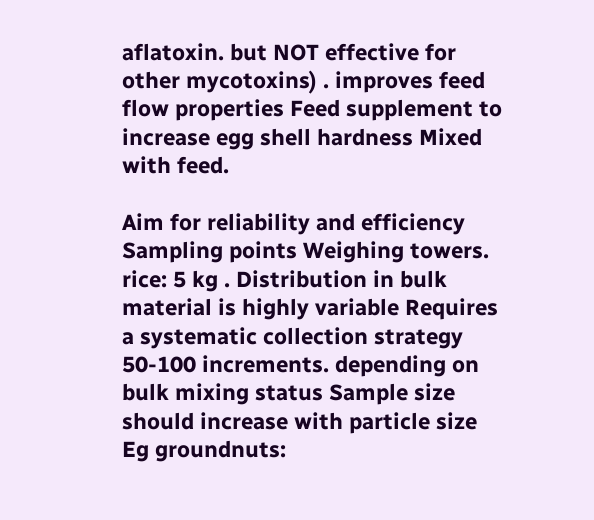aflatoxin. but NOT effective for other mycotoxins) . improves feed flow properties Feed supplement to increase egg shell hardness Mixed with feed.

Aim for reliability and efficiency Sampling points Weighing towers. rice: 5 kg . Distribution in bulk material is highly variable Requires a systematic collection strategy 50-100 increments. depending on bulk mixing status Sample size should increase with particle size Eg groundnuts: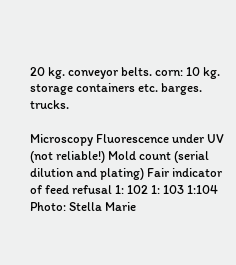20 kg. conveyor belts. corn: 10 kg. storage containers etc. barges. trucks.

Microscopy Fluorescence under UV (not reliable!) Mold count (serial dilution and plating) Fair indicator of feed refusal 1: 102 1: 103 1:104 Photo: Stella Marie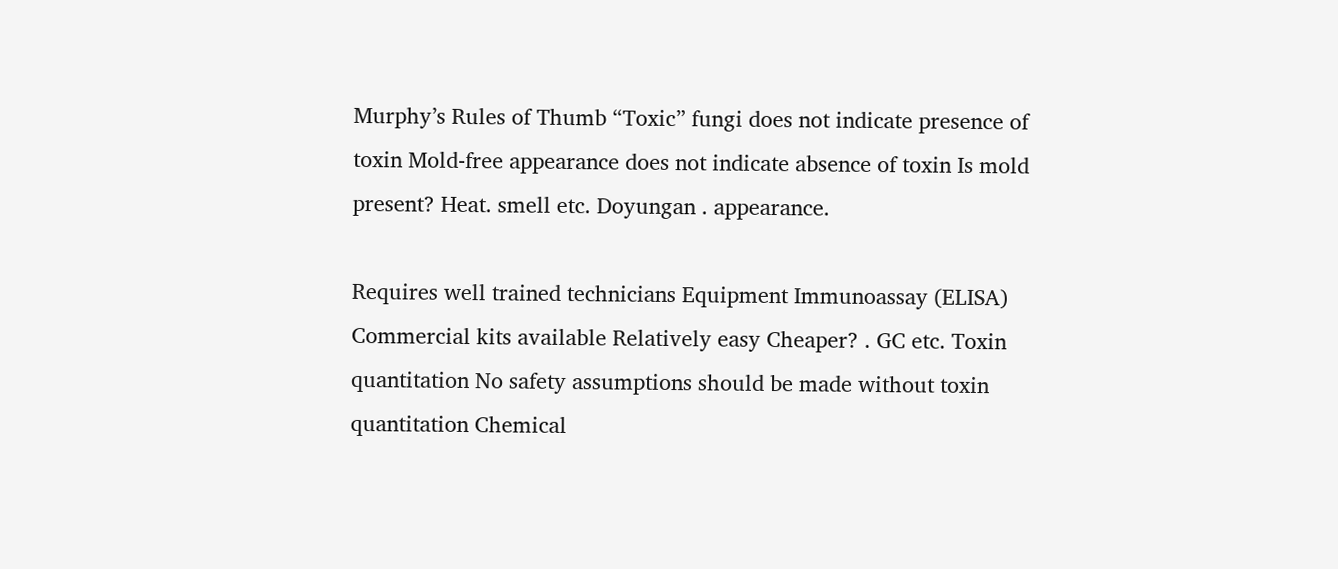Murphy’s Rules of Thumb “Toxic” fungi does not indicate presence of toxin Mold-free appearance does not indicate absence of toxin Is mold present? Heat. smell etc. Doyungan . appearance.

Requires well trained technicians Equipment Immunoassay (ELISA) Commercial kits available Relatively easy Cheaper? . GC etc. Toxin quantitation No safety assumptions should be made without toxin quantitation Chemical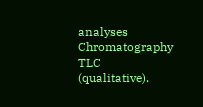analyses Chromatography TLC (qualitative).